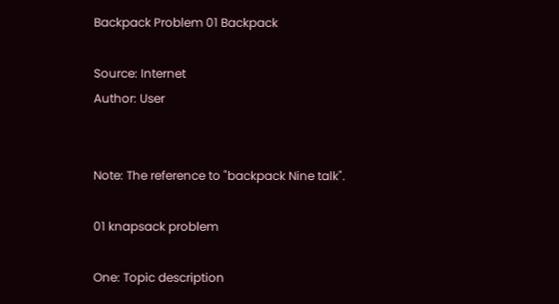Backpack Problem 01 Backpack

Source: Internet
Author: User


Note: The reference to "backpack Nine talk".

01 knapsack problem

One: Topic description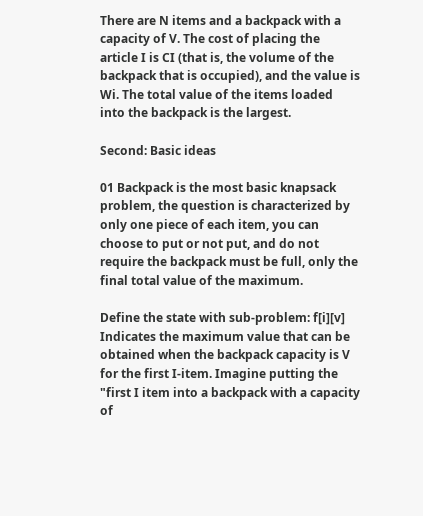There are N items and a backpack with a capacity of V. The cost of placing the article I is CI (that is, the volume of the backpack that is occupied), and the value is Wi. The total value of the items loaded into the backpack is the largest.

Second: Basic ideas

01 Backpack is the most basic knapsack problem, the question is characterized by only one piece of each item, you can choose to put or not put, and do not require the backpack must be full, only the final total value of the maximum.

Define the state with sub-problem: f[i][v] Indicates the maximum value that can be obtained when the backpack capacity is V for the first I-item. Imagine putting the "first I item into a backpack with a capacity of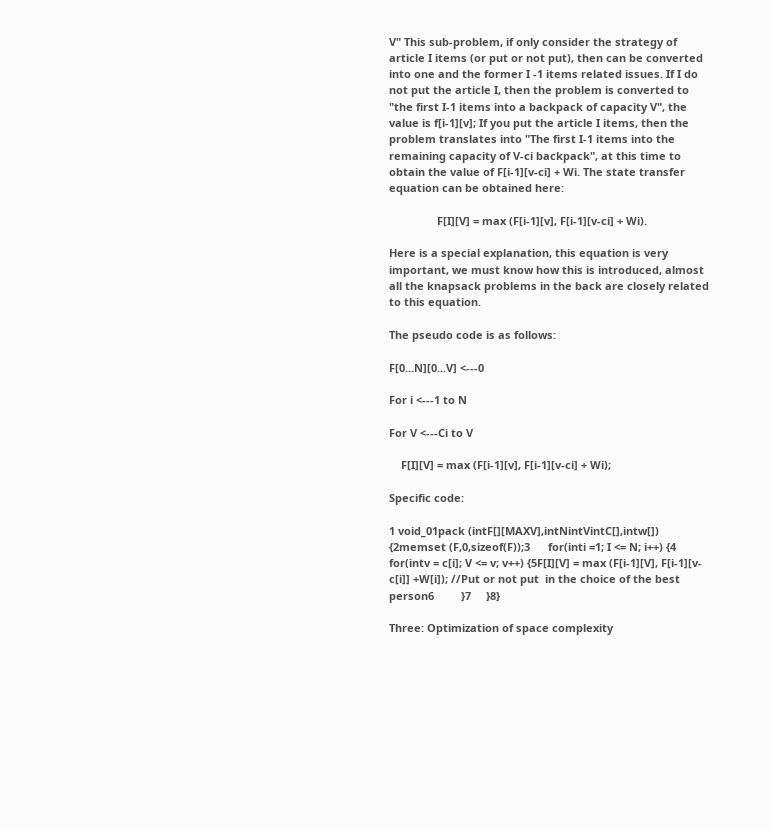V" This sub-problem, if only consider the strategy of article I items (or put or not put), then can be converted into one and the former I -1 items related issues. If I do not put the article I, then the problem is converted to "the first I-1 items into a backpack of capacity V", the value is f[i-1][v]; If you put the article I items, then the problem translates into "The first I-1 items into the remaining capacity of V-ci backpack", at this time to obtain the value of F[i-1][v-ci] + Wi. The state transfer equation can be obtained here:

                F[I][V] = max (F[i-1][v], F[i-1][v-ci] + Wi).

Here is a special explanation, this equation is very important, we must know how this is introduced, almost all the knapsack problems in the back are closely related to this equation.

The pseudo code is as follows:

F[0...N][0...V] <---0

For i <---1 to N

For V <---Ci to V

    F[I][V] = max (F[i-1][v], F[i-1][v-ci] + Wi);

Specific code:

1 void_01pack (intF[][MAXV],intNintVintC[],intw[]) {2memset (F,0,sizeof(F));3      for(inti =1; I <= N; i++) {4          for(intv = c[i]; V <= v; v++) {5F[I][V] = max (F[i-1][V], F[i-1][v-c[i]] +W[i]); //Put or not put  in the choice of the best person6         }7     }8}

Three: Optimization of space complexity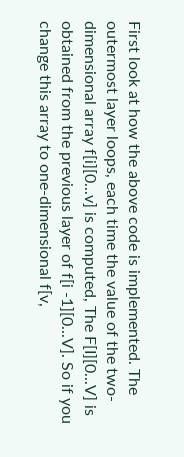First look at how the above code is implemented. The outermost layer loops, each time the value of the two-dimensional array f[i][0...v] is computed, The F[I][0...V] is obtained from the previous layer of f[i -1][0...V]. So if you change this array to one-dimensional f[v,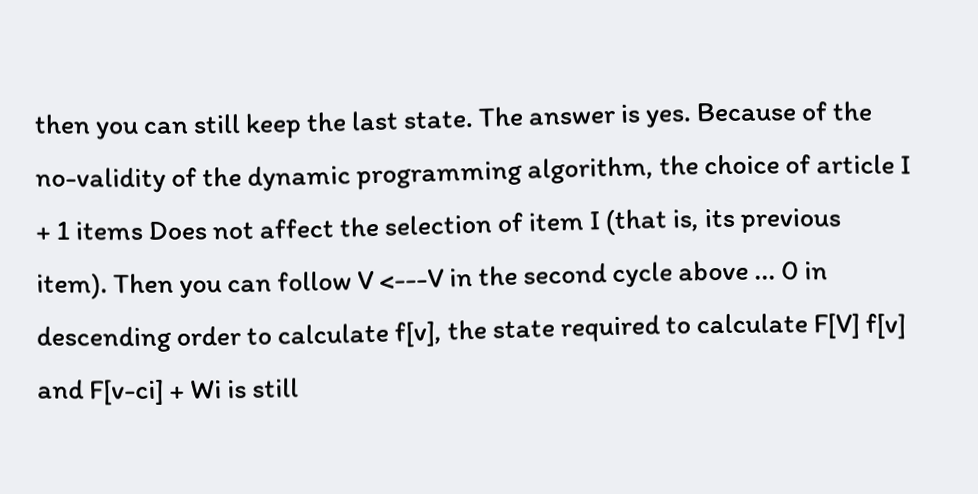then you can still keep the last state. The answer is yes. Because of the no-validity of the dynamic programming algorithm, the choice of article I + 1 items Does not affect the selection of item I (that is, its previous item). Then you can follow V <---V in the second cycle above ... 0 in descending order to calculate f[v], the state required to calculate F[V] f[v] and F[v-ci] + Wi is still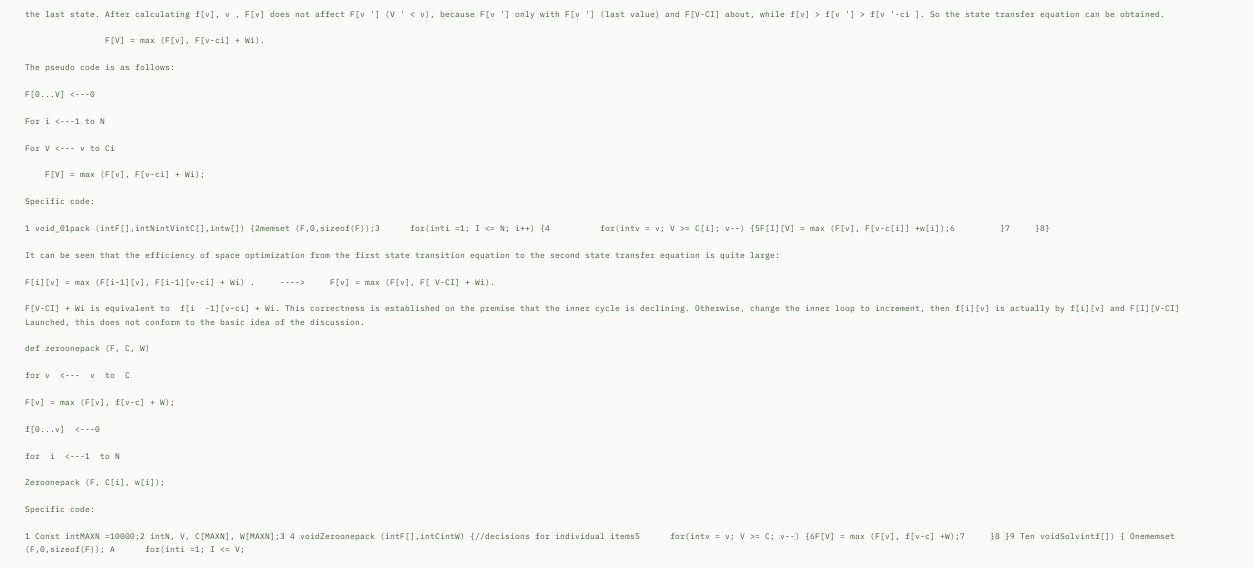the last state. After calculating f[v], v , F[v] does not affect F[v '] (V ' < v), because F[v '] only with F[v '] (last value) and F[V-CI] about, while f[v] > f[v '] > f[v '-ci ]. So the state transfer equation can be obtained.

                F[V] = max (F[v], F[v-ci] + Wi).

The pseudo code is as follows:

F[0...V] <---0

For i <---1 to N

For V <--- v to Ci

    F[V] = max (F[v], F[v-ci] + Wi);

Specific code:

1 void_01pack (intF[],intNintVintC[],intw[]) {2memset (F,0,sizeof(F));3      for(inti =1; I <= N; i++) {4          for(intv = v; V >= C[i]; v--) {5F[I][V] = max (F[v], F[v-c[i]] +w[i]);6         }7     }8}

It can be seen that the efficiency of space optimization from the first state transition equation to the second state transfer equation is quite large:

F[i][v] = max (F[i-1][v], F[i-1][v-ci] + Wi) .     ---->     F[v] = max (F[v], F[ V-CI] + Wi).

F[V-CI] + Wi is equivalent to  f[i  -1][v-ci] + Wi. This correctness is established on the premise that the inner cycle is declining. Otherwise, change the inner loop to increment, then f[i][v] is actually by f[i][v] and F[I][V-CI] Launched, this does not conform to the basic idea of the discussion.

def zeroonepack (F, C, W)

for v  <---  v  to  C

F[v] = max (F[v], f[v-c] + W);

f[0...v]  <---0

for  i  <---1  to N

Zeroonepack (F, C[i], w[i]);

Specific code:

1 Const intMAXN =10000;2 intN, V, C[MAXN], W[MAXN];3 4 voidZeroonepack (intF[],intCintW) {//decisions for individual items5      for(intv = v; V >= C; v--) {6F[V] = max (F[v], f[v-c] +W);7     }8 }9 Ten voidSolvintf[]) { Onememset (F,0,sizeof(F)); A      for(inti =1; I <= V;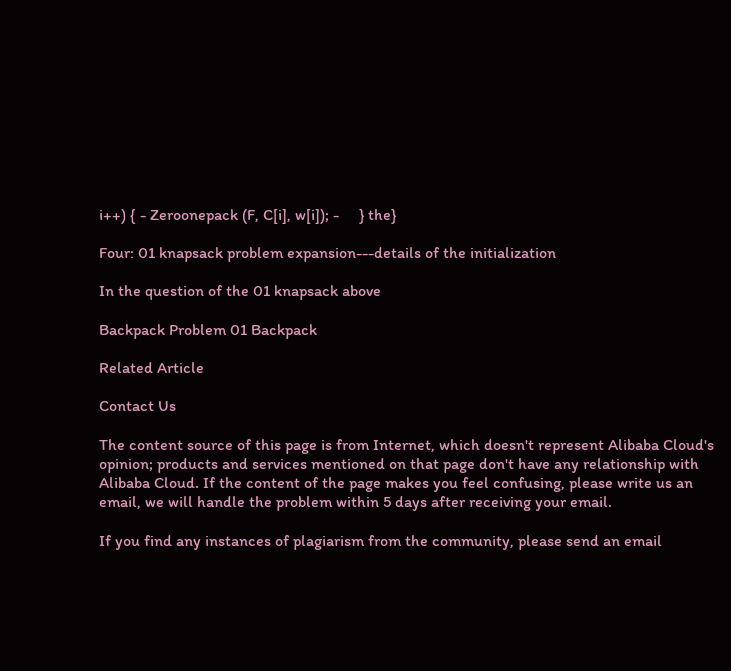i++) { - Zeroonepack (F, C[i], w[i]); -     } the}

Four: 01 knapsack problem expansion---details of the initialization

In the question of the 01 knapsack above

Backpack Problem 01 Backpack

Related Article

Contact Us

The content source of this page is from Internet, which doesn't represent Alibaba Cloud's opinion; products and services mentioned on that page don't have any relationship with Alibaba Cloud. If the content of the page makes you feel confusing, please write us an email, we will handle the problem within 5 days after receiving your email.

If you find any instances of plagiarism from the community, please send an email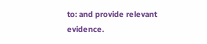to: and provide relevant evidence.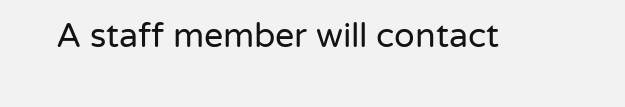A staff member will contact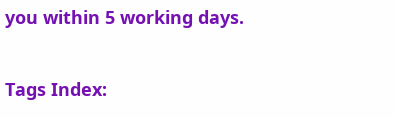you within 5 working days.

Tags Index: